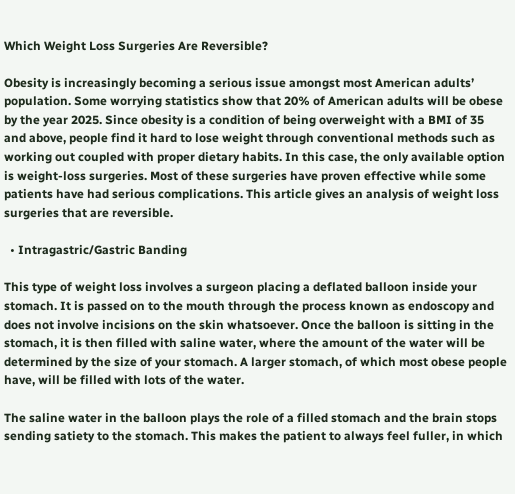Which Weight Loss Surgeries Are Reversible?

Obesity is increasingly becoming a serious issue amongst most American adults’ population. Some worrying statistics show that 20% of American adults will be obese by the year 2025. Since obesity is a condition of being overweight with a BMI of 35 and above, people find it hard to lose weight through conventional methods such as working out coupled with proper dietary habits. In this case, the only available option is weight-loss surgeries. Most of these surgeries have proven effective while some patients have had serious complications. This article gives an analysis of weight loss surgeries that are reversible.

  • Intragastric/Gastric Banding

This type of weight loss involves a surgeon placing a deflated balloon inside your stomach. It is passed on to the mouth through the process known as endoscopy and does not involve incisions on the skin whatsoever. Once the balloon is sitting in the stomach, it is then filled with saline water, where the amount of the water will be determined by the size of your stomach. A larger stomach, of which most obese people have, will be filled with lots of the water.

The saline water in the balloon plays the role of a filled stomach and the brain stops sending satiety to the stomach. This makes the patient to always feel fuller, in which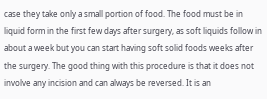case they take only a small portion of food. The food must be in liquid form in the first few days after surgery, as soft liquids follow in about a week but you can start having soft solid foods weeks after the surgery. The good thing with this procedure is that it does not involve any incision and can always be reversed. It is an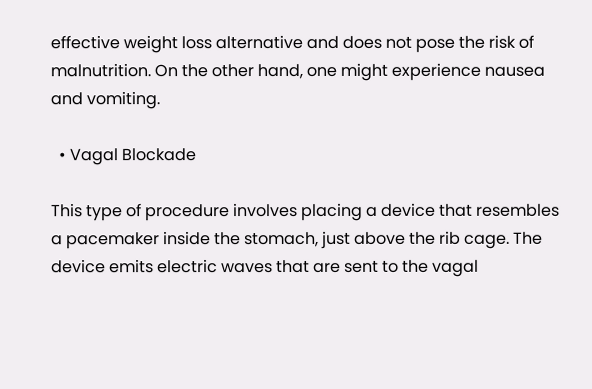effective weight loss alternative and does not pose the risk of malnutrition. On the other hand, one might experience nausea and vomiting.

  • Vagal Blockade

This type of procedure involves placing a device that resembles a pacemaker inside the stomach, just above the rib cage. The device emits electric waves that are sent to the vagal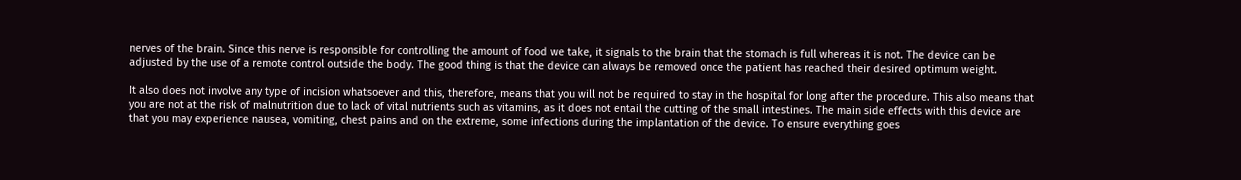nerves of the brain. Since this nerve is responsible for controlling the amount of food we take, it signals to the brain that the stomach is full whereas it is not. The device can be adjusted by the use of a remote control outside the body. The good thing is that the device can always be removed once the patient has reached their desired optimum weight.

It also does not involve any type of incision whatsoever and this, therefore, means that you will not be required to stay in the hospital for long after the procedure. This also means that you are not at the risk of malnutrition due to lack of vital nutrients such as vitamins, as it does not entail the cutting of the small intestines. The main side effects with this device are that you may experience nausea, vomiting, chest pains and on the extreme, some infections during the implantation of the device. To ensure everything goes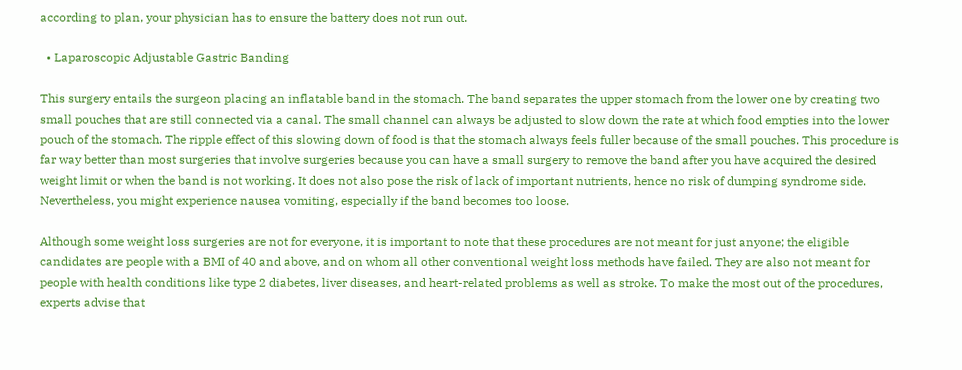according to plan, your physician has to ensure the battery does not run out.

  • Laparoscopic Adjustable Gastric Banding

This surgery entails the surgeon placing an inflatable band in the stomach. The band separates the upper stomach from the lower one by creating two small pouches that are still connected via a canal. The small channel can always be adjusted to slow down the rate at which food empties into the lower pouch of the stomach. The ripple effect of this slowing down of food is that the stomach always feels fuller because of the small pouches. This procedure is far way better than most surgeries that involve surgeries because you can have a small surgery to remove the band after you have acquired the desired weight limit or when the band is not working. It does not also pose the risk of lack of important nutrients, hence no risk of dumping syndrome side. Nevertheless, you might experience nausea vomiting, especially if the band becomes too loose.

Although some weight loss surgeries are not for everyone, it is important to note that these procedures are not meant for just anyone; the eligible candidates are people with a BMI of 40 and above, and on whom all other conventional weight loss methods have failed. They are also not meant for people with health conditions like type 2 diabetes, liver diseases, and heart-related problems as well as stroke. To make the most out of the procedures, experts advise that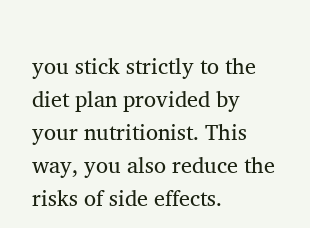you stick strictly to the diet plan provided by your nutritionist. This way, you also reduce the risks of side effects.